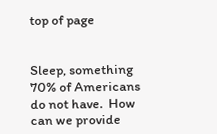top of page


Sleep, something 70% of Americans do not have.  How can we provide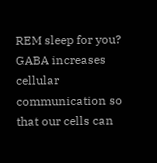REM sleep for you? GABA increases cellular communication so that our cells can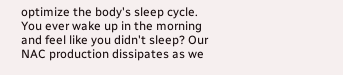optimize the body's sleep cycle. You ever wake up in the morning and feel like you didn't sleep? Our NAC production dissipates as we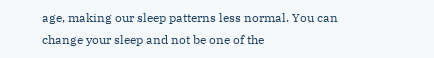age, making our sleep patterns less normal. You can change your sleep and not be one of the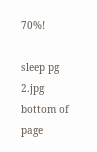70%!

sleep pg 2.jpg
bottom of page